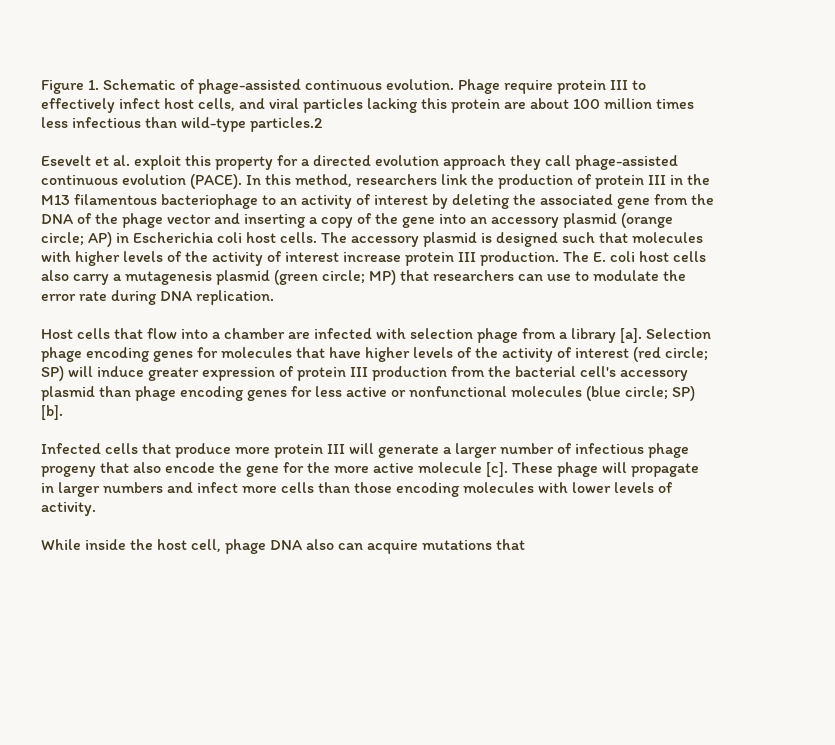Figure 1. Schematic of phage-assisted continuous evolution. Phage require protein III to effectively infect host cells, and viral particles lacking this protein are about 100 million times less infectious than wild-type particles.2

Esevelt et al. exploit this property for a directed evolution approach they call phage-assisted continuous evolution (PACE). In this method, researchers link the production of protein III in the M13 filamentous bacteriophage to an activity of interest by deleting the associated gene from the DNA of the phage vector and inserting a copy of the gene into an accessory plasmid (orange circle; AP) in Escherichia coli host cells. The accessory plasmid is designed such that molecules with higher levels of the activity of interest increase protein III production. The E. coli host cells also carry a mutagenesis plasmid (green circle; MP) that researchers can use to modulate the error rate during DNA replication.

Host cells that flow into a chamber are infected with selection phage from a library [a]. Selection phage encoding genes for molecules that have higher levels of the activity of interest (red circle; SP) will induce greater expression of protein III production from the bacterial cell's accessory plasmid than phage encoding genes for less active or nonfunctional molecules (blue circle; SP) [b].

Infected cells that produce more protein III will generate a larger number of infectious phage progeny that also encode the gene for the more active molecule [c]. These phage will propagate in larger numbers and infect more cells than those encoding molecules with lower levels of activity.

While inside the host cell, phage DNA also can acquire mutations that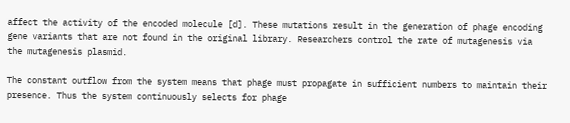affect the activity of the encoded molecule [d]. These mutations result in the generation of phage encoding gene variants that are not found in the original library. Researchers control the rate of mutagenesis via the mutagenesis plasmid.

The constant outflow from the system means that phage must propagate in sufficient numbers to maintain their presence. Thus the system continuously selects for phage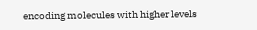encoding molecules with higher levels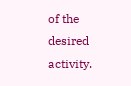of the desired activity.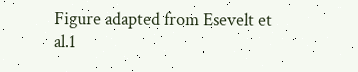Figure adapted from Esevelt et al.1